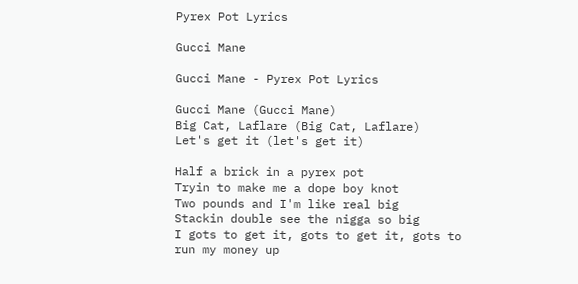Pyrex Pot Lyrics

Gucci Mane

Gucci Mane - Pyrex Pot Lyrics

Gucci Mane (Gucci Mane)
Big Cat, Laflare (Big Cat, Laflare)
Let's get it (let's get it)

Half a brick in a pyrex pot
Tryin to make me a dope boy knot
Two pounds and I'm like real big
Stackin double see the nigga so big
I gots to get it, gots to get it, gots to run my money up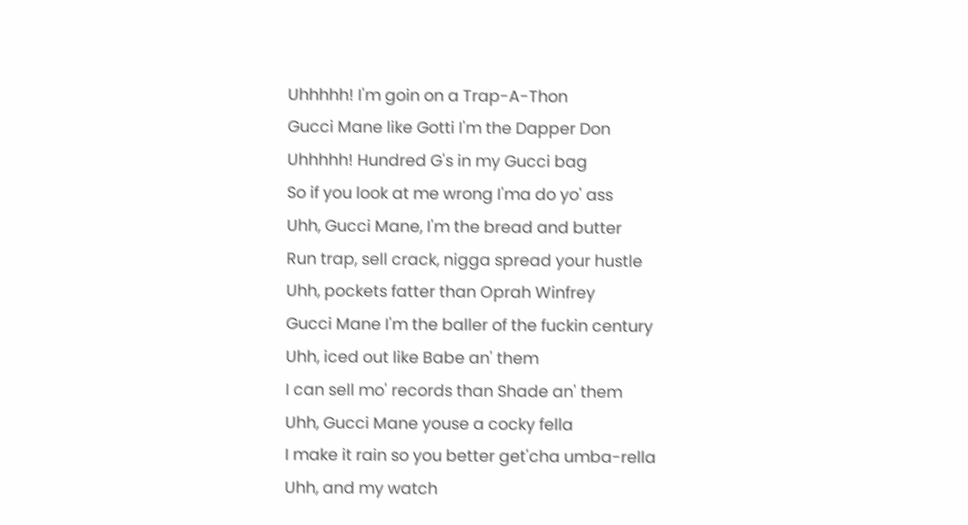Uhhhhh! I'm goin on a Trap-A-Thon
Gucci Mane like Gotti I'm the Dapper Don
Uhhhhh! Hundred G's in my Gucci bag
So if you look at me wrong I'ma do yo' ass
Uhh, Gucci Mane, I'm the bread and butter
Run trap, sell crack, nigga spread your hustle
Uhh, pockets fatter than Oprah Winfrey
Gucci Mane I'm the baller of the fuckin century
Uhh, iced out like Babe an' them
I can sell mo' records than Shade an' them
Uhh, Gucci Mane youse a cocky fella
I make it rain so you better get'cha umba-rella
Uhh, and my watch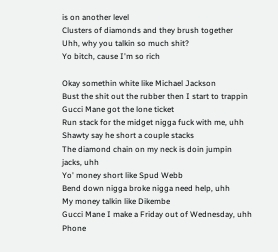is on another level
Clusters of diamonds and they brush together
Uhh, why you talkin so much shit?
Yo bitch, cause I'm so rich

Okay somethin white like Michael Jackson
Bust the shit out the rubber then I start to trappin
Gucci Mane got the lone ticket
Run stack for the midget nigga fuck with me, uhh
Shawty say he short a couple stacks
The diamond chain on my neck is doin jumpin jacks, uhh
Yo' money short like Spud Webb
Bend down nigga broke nigga need help, uhh
My money talkin like Dikembe
Gucci Mane I make a Friday out of Wednesday, uhh
Phone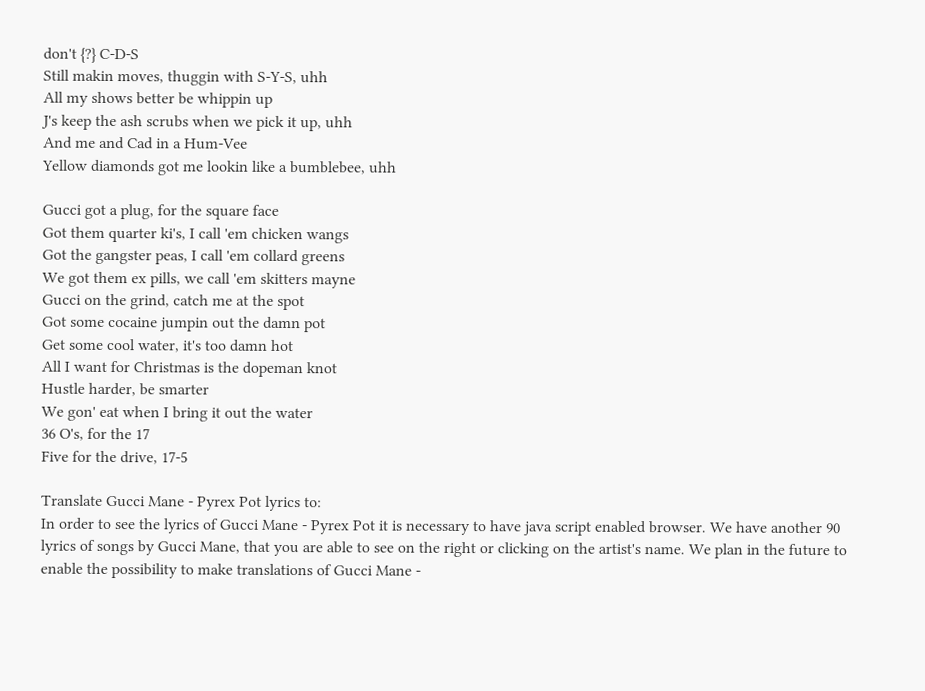don't {?} C-D-S
Still makin moves, thuggin with S-Y-S, uhh
All my shows better be whippin up
J's keep the ash scrubs when we pick it up, uhh
And me and Cad in a Hum-Vee
Yellow diamonds got me lookin like a bumblebee, uhh

Gucci got a plug, for the square face
Got them quarter ki's, I call 'em chicken wangs
Got the gangster peas, I call 'em collard greens
We got them ex pills, we call 'em skitters mayne
Gucci on the grind, catch me at the spot
Got some cocaine jumpin out the damn pot
Get some cool water, it's too damn hot
All I want for Christmas is the dopeman knot
Hustle harder, be smarter
We gon' eat when I bring it out the water
36 O's, for the 17
Five for the drive, 17-5

Translate Gucci Mane - Pyrex Pot lyrics to:
In order to see the lyrics of Gucci Mane - Pyrex Pot it is necessary to have java script enabled browser. We have another 90 lyrics of songs by Gucci Mane, that you are able to see on the right or clicking on the artist's name. We plan in the future to enable the possibility to make translations of Gucci Mane -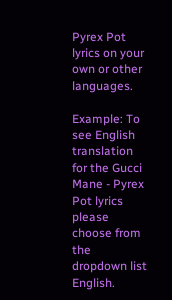Pyrex Pot lyrics on your own or other languages.

Example: To see English translation for the Gucci Mane - Pyrex Pot lyrics please choose from the dropdown list English.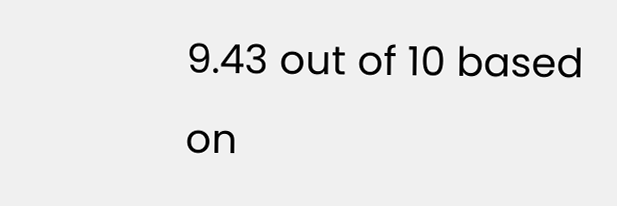9.43 out of 10 based on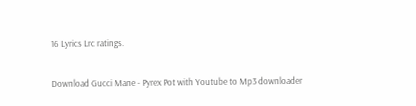16 Lyrics Lrc ratings.

Download Gucci Mane - Pyrex Pot with Youtube to Mp3 downloader